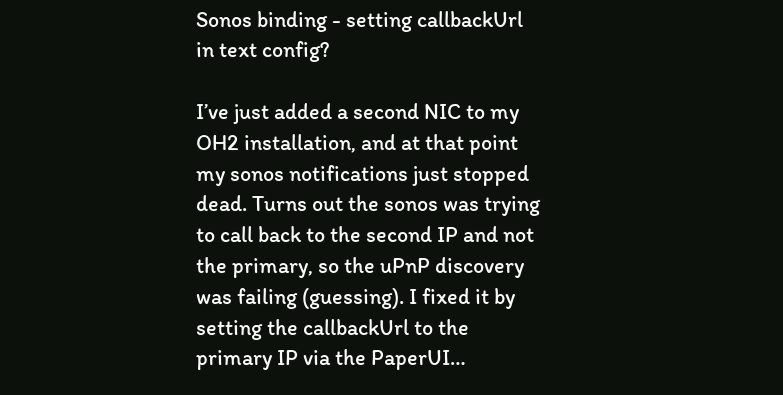Sonos binding - setting callbackUrl in text config?

I’ve just added a second NIC to my OH2 installation, and at that point my sonos notifications just stopped dead. Turns out the sonos was trying to call back to the second IP and not the primary, so the uPnP discovery was failing (guessing). I fixed it by setting the callbackUrl to the primary IP via the PaperUI…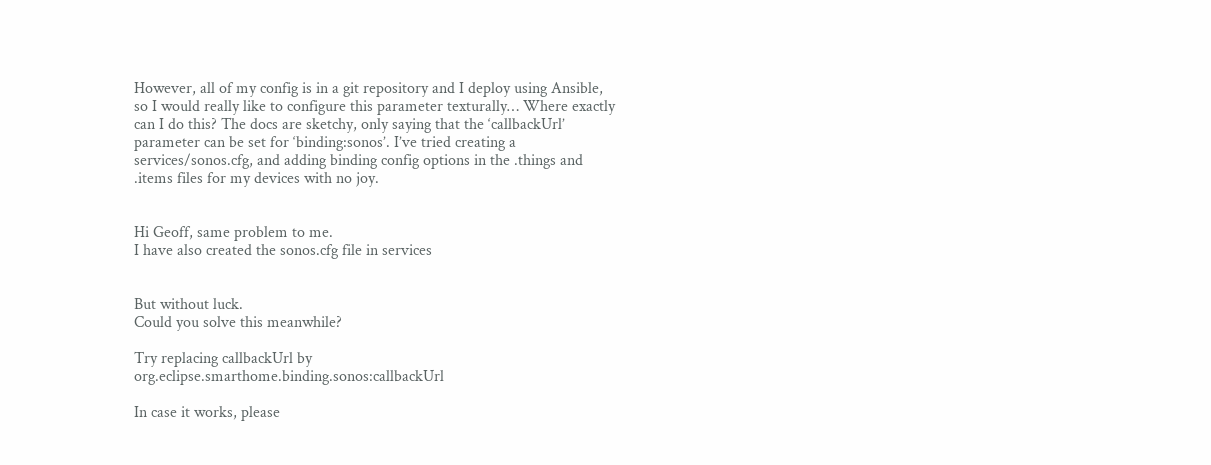However, all of my config is in a git repository and I deploy using Ansible, so I would really like to configure this parameter texturally… Where exactly can I do this? The docs are sketchy, only saying that the ‘callbackUrl’ parameter can be set for ‘binding:sonos’. I’ve tried creating a services/sonos.cfg, and adding binding config options in the .things and .items files for my devices with no joy.


Hi Geoff, same problem to me.
I have also created the sonos.cfg file in services


But without luck.
Could you solve this meanwhile?

Try replacing callbackUrl by org.eclipse.smarthome.binding.sonos:callbackUrl

In case it works, please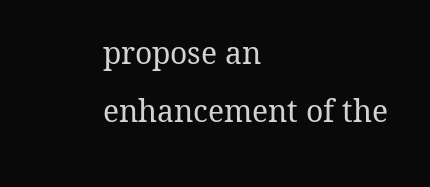propose an enhancement of the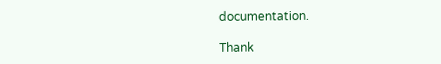documentation.

Thank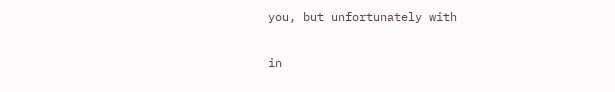you, but unfortunately with


in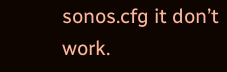sonos.cfg it don’t work.